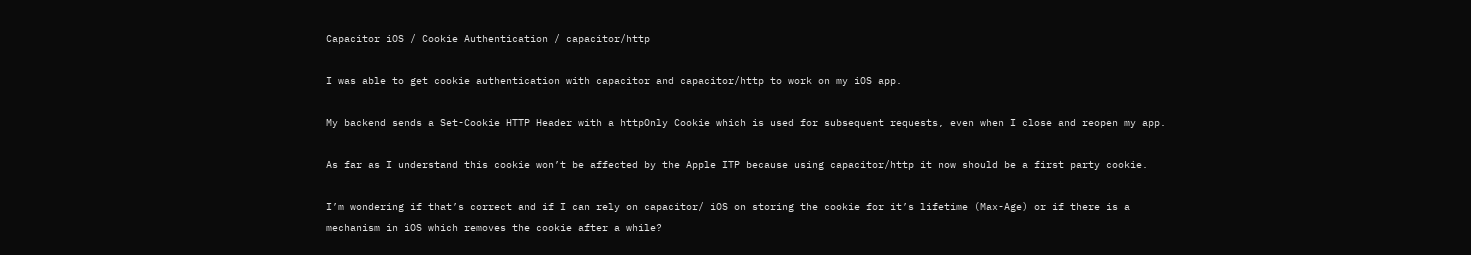Capacitor iOS / Cookie Authentication / capacitor/http

I was able to get cookie authentication with capacitor and capacitor/http to work on my iOS app.

My backend sends a Set-Cookie HTTP Header with a httpOnly Cookie which is used for subsequent requests, even when I close and reopen my app.

As far as I understand this cookie won’t be affected by the Apple ITP because using capacitor/http it now should be a first party cookie.

I’m wondering if that’s correct and if I can rely on capacitor/ iOS on storing the cookie for it’s lifetime (Max-Age) or if there is a mechanism in iOS which removes the cookie after a while?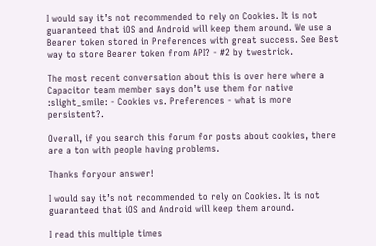I would say it’s not recommended to rely on Cookies. It is not guaranteed that iOS and Android will keep them around. We use a Bearer token stored in Preferences with great success. See Best way to store Bearer token from API? - #2 by twestrick.

The most recent conversation about this is over here where a Capacitor team member says don’t use them for native :slight_smile: - Cookies vs. Preferences - what is more persistent?.

Overall, if you search this forum for posts about cookies, there are a ton with people having problems.

Thanks foryour answer!

I would say it’s not recommended to rely on Cookies. It is not guaranteed that iOS and Android will keep them around.

I read this multiple times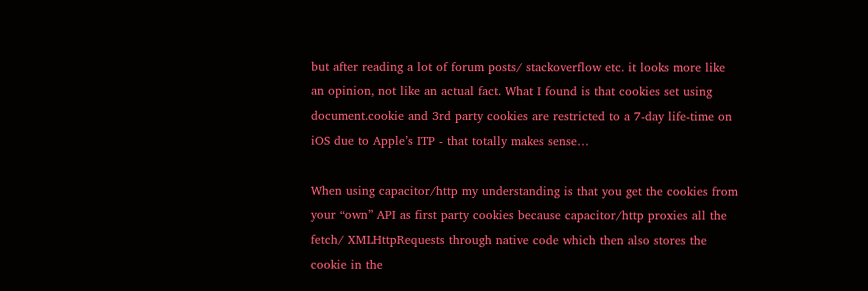but after reading a lot of forum posts/ stackoverflow etc. it looks more like an opinion, not like an actual fact. What I found is that cookies set using document.cookie and 3rd party cookies are restricted to a 7-day life-time on iOS due to Apple’s ITP - that totally makes sense…

When using capacitor/http my understanding is that you get the cookies from your “own” API as first party cookies because capacitor/http proxies all the fetch/ XMLHttpRequests through native code which then also stores the cookie in the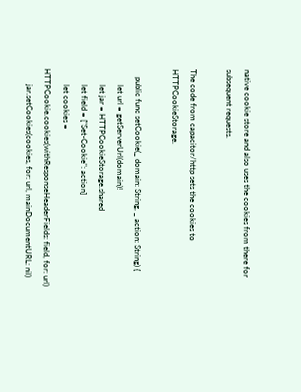native cookie store and also uses the cookies from there for subsequent requests.

The code from capacitor/http sets the cookies to HTTPCookieStorage.

    public func setCookie(_ domain: String, _ action: String) {
        let url = getServerUrl(domain)!
        let jar = HTTPCookieStorage.shared
        let field = ["Set-Cookie": action]
        let cookies = HTTPCookie.cookies(withResponseHeaderFields: field, for: url)
        jar.setCookies(cookies, for: url, mainDocumentURL: nil)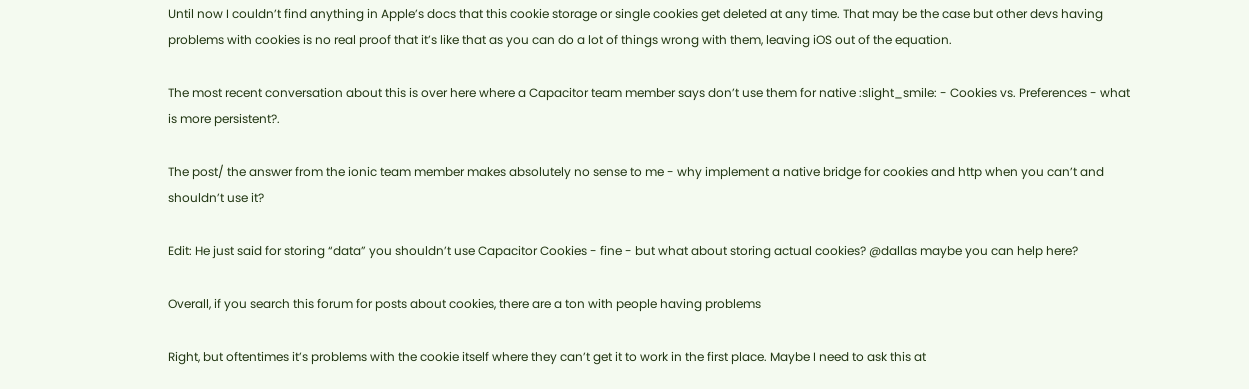Until now I couldn’t find anything in Apple’s docs that this cookie storage or single cookies get deleted at any time. That may be the case but other devs having problems with cookies is no real proof that it’s like that as you can do a lot of things wrong with them, leaving iOS out of the equation.

The most recent conversation about this is over here where a Capacitor team member says don’t use them for native :slight_smile: - Cookies vs. Preferences - what is more persistent?.

The post/ the answer from the ionic team member makes absolutely no sense to me - why implement a native bridge for cookies and http when you can’t and shouldn’t use it?

Edit: He just said for storing “data” you shouldn’t use Capacitor Cookies - fine - but what about storing actual cookies? @dallas maybe you can help here?

Overall, if you search this forum for posts about cookies, there are a ton with people having problems

Right, but oftentimes it’s problems with the cookie itself where they can’t get it to work in the first place. Maybe I need to ask this at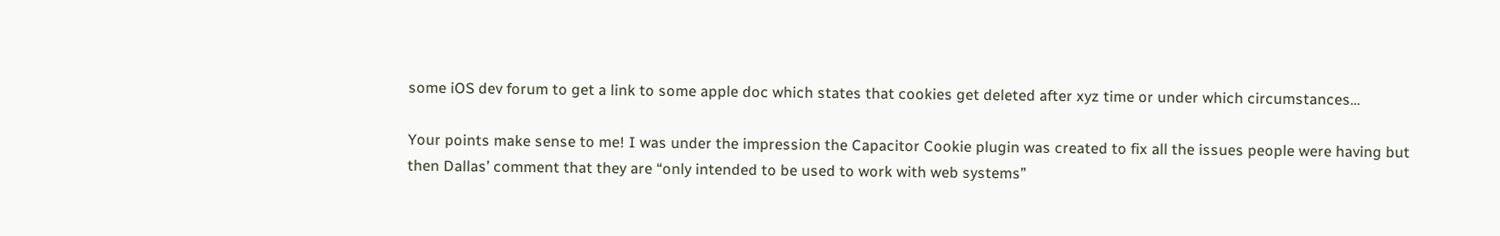some iOS dev forum to get a link to some apple doc which states that cookies get deleted after xyz time or under which circumstances…

Your points make sense to me! I was under the impression the Capacitor Cookie plugin was created to fix all the issues people were having but then Dallas’ comment that they are “only intended to be used to work with web systems”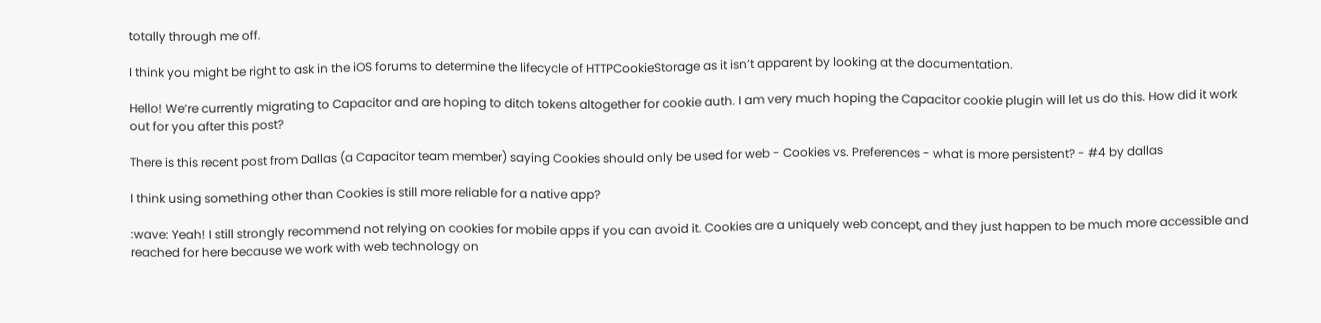totally through me off.

I think you might be right to ask in the iOS forums to determine the lifecycle of HTTPCookieStorage as it isn’t apparent by looking at the documentation.

Hello! We’re currently migrating to Capacitor and are hoping to ditch tokens altogether for cookie auth. I am very much hoping the Capacitor cookie plugin will let us do this. How did it work out for you after this post?

There is this recent post from Dallas (a Capacitor team member) saying Cookies should only be used for web - Cookies vs. Preferences - what is more persistent? - #4 by dallas

I think using something other than Cookies is still more reliable for a native app?

:wave: Yeah! I still strongly recommend not relying on cookies for mobile apps if you can avoid it. Cookies are a uniquely web concept, and they just happen to be much more accessible and reached for here because we work with web technology on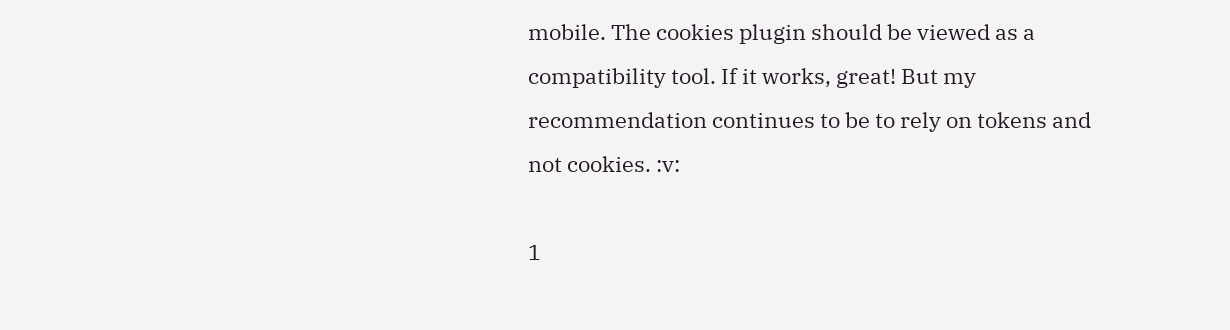mobile. The cookies plugin should be viewed as a compatibility tool. If it works, great! But my recommendation continues to be to rely on tokens and not cookies. :v:

1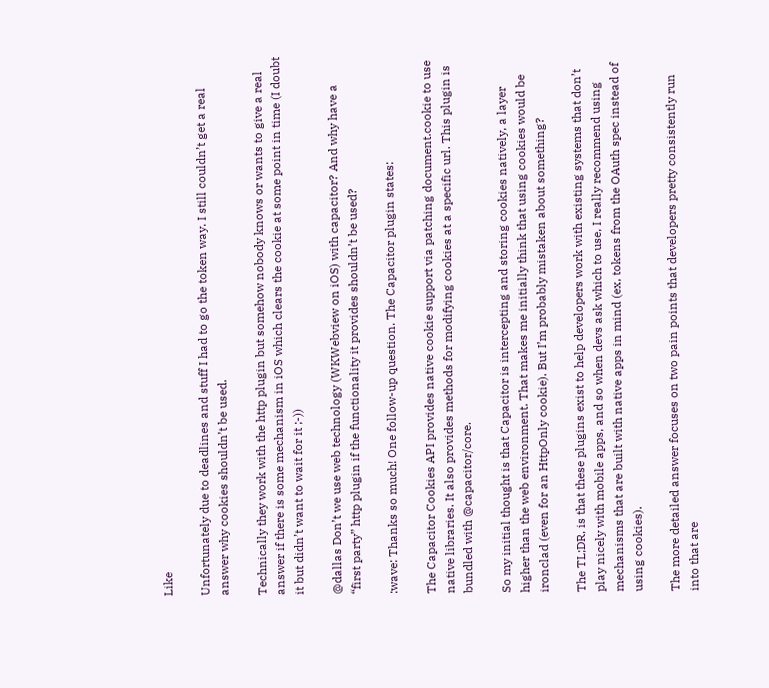Like

Unfortunately due to deadlines and stuff I had to go the token way. I still couldn’t get a real answer why cookies shouldn’t be used.

Technically they work with the http plugin but somehow nobody knows or wants to give a real answer if there is some mechanism in iOS which clears the cookie at some point in time (I doubt it but didn’t want to wait for it ;-))

@dallas Don’t we use web technology (WKWebview on iOS) with capacitor? And why have a “first party” http plugin if the functionality it provides shouldn’t be used?

:wave: Thanks so much! One follow-up question. The Capacitor plugin states:

The Capacitor Cookies API provides native cookie support via patching document.cookie to use native libraries. It also provides methods for modifying cookies at a specific url. This plugin is bundled with @capacitor/core.

So my initial thought is that Capacitor is intercepting and storing cookies natively, a layer higher than the web environment. That makes me initially think that using cookies would be ironclad (even for an HttpOnly cookie). But I’m probably mistaken about something?

The TL;DR, is that these plugins exist to help developers work with existing systems that don’t play nicely with mobile apps, and so when devs ask which to use, I really recommend using mechanisms that are built with native apps in mind (ex, tokens from the OAuth spec instead of using cookies).

The more detailed answer focuses on two pain points that developers pretty consistently run into that are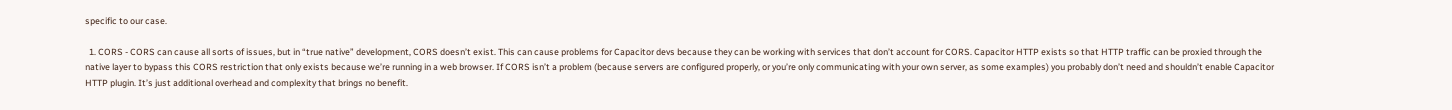specific to our case.

  1. CORS - CORS can cause all sorts of issues, but in “true native” development, CORS doesn’t exist. This can cause problems for Capacitor devs because they can be working with services that don’t account for CORS. Capacitor HTTP exists so that HTTP traffic can be proxied through the native layer to bypass this CORS restriction that only exists because we’re running in a web browser. If CORS isn’t a problem (because servers are configured properly, or you’re only communicating with your own server, as some examples) you probably don’t need and shouldn’t enable Capacitor HTTP plugin. It’s just additional overhead and complexity that brings no benefit.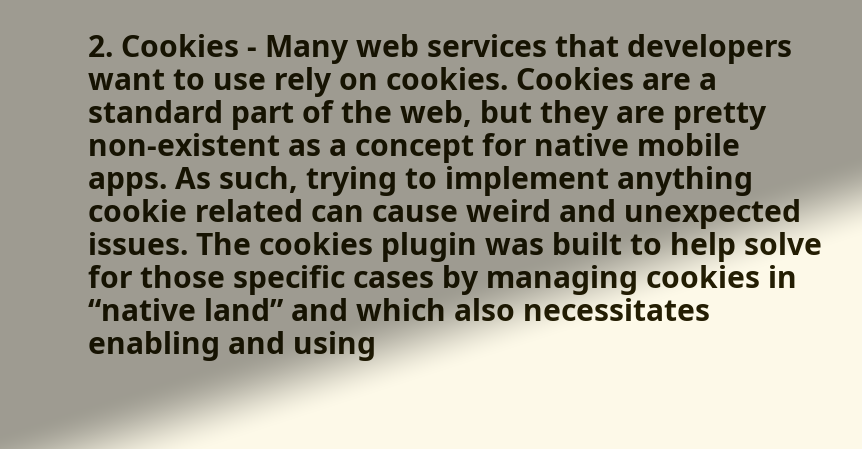2. Cookies - Many web services that developers want to use rely on cookies. Cookies are a standard part of the web, but they are pretty non-existent as a concept for native mobile apps. As such, trying to implement anything cookie related can cause weird and unexpected issues. The cookies plugin was built to help solve for those specific cases by managing cookies in “native land” and which also necessitates enabling and using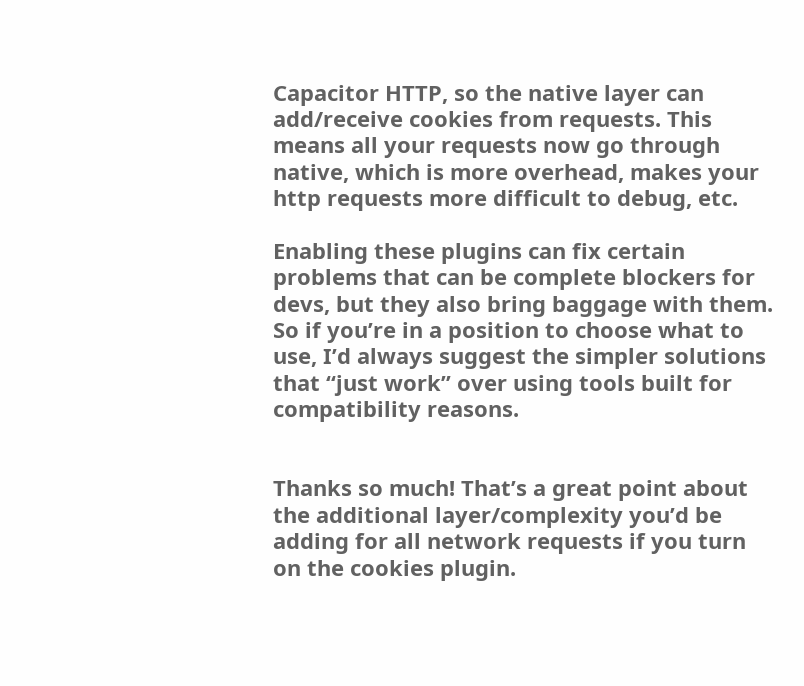Capacitor HTTP, so the native layer can add/receive cookies from requests. This means all your requests now go through native, which is more overhead, makes your http requests more difficult to debug, etc.

Enabling these plugins can fix certain problems that can be complete blockers for devs, but they also bring baggage with them. So if you’re in a position to choose what to use, I’d always suggest the simpler solutions that “just work” over using tools built for compatibility reasons.


Thanks so much! That’s a great point about the additional layer/complexity you’d be adding for all network requests if you turn on the cookies plugin.